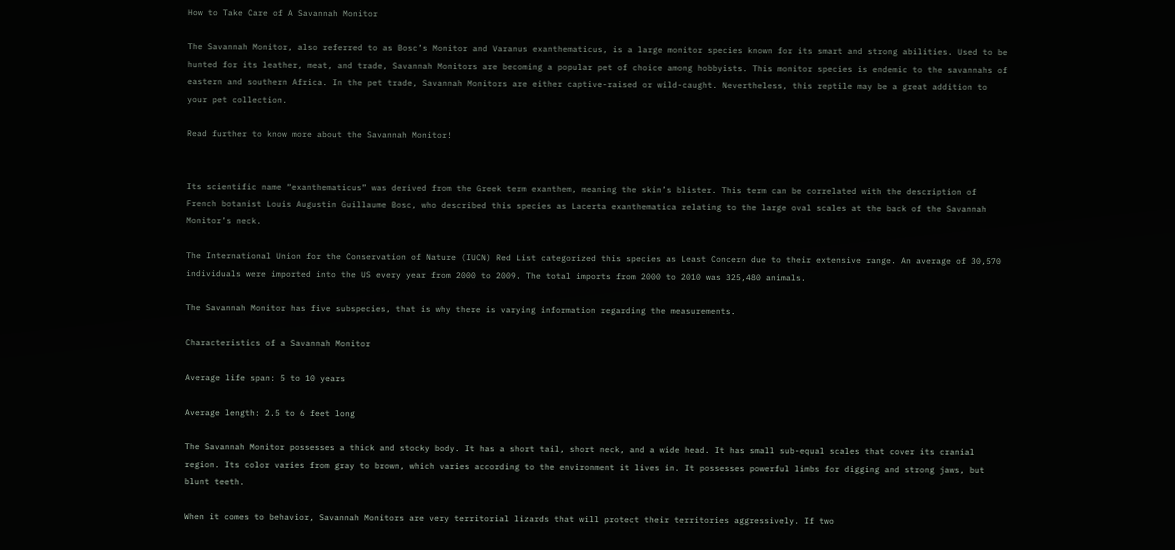How to Take Care of A Savannah Monitor

The Savannah Monitor, also referred to as Bosc’s Monitor and Varanus exanthematicus, is a large monitor species known for its smart and strong abilities. Used to be hunted for its leather, meat, and trade, Savannah Monitors are becoming a popular pet of choice among hobbyists. This monitor species is endemic to the savannahs of eastern and southern Africa. In the pet trade, Savannah Monitors are either captive-raised or wild-caught. Nevertheless, this reptile may be a great addition to your pet collection.

Read further to know more about the Savannah Monitor!


Its scientific name “exanthematicus” was derived from the Greek term exanthem, meaning the skin’s blister. This term can be correlated with the description of French botanist Louis Augustin Guillaume Bosc, who described this species as Lacerta exanthematica relating to the large oval scales at the back of the Savannah Monitor’s neck.

The International Union for the Conservation of Nature (IUCN) Red List categorized this species as Least Concern due to their extensive range. An average of 30,570 individuals were imported into the US every year from 2000 to 2009. The total imports from 2000 to 2010 was 325,480 animals.

The Savannah Monitor has five subspecies, that is why there is varying information regarding the measurements.

Characteristics of a Savannah Monitor

Average life span: 5 to 10 years

Average length: 2.5 to 6 feet long

The Savannah Monitor possesses a thick and stocky body. It has a short tail, short neck, and a wide head. It has small sub-equal scales that cover its cranial region. Its color varies from gray to brown, which varies according to the environment it lives in. It possesses powerful limbs for digging and strong jaws, but blunt teeth.

When it comes to behavior, Savannah Monitors are very territorial lizards that will protect their territories aggressively. If two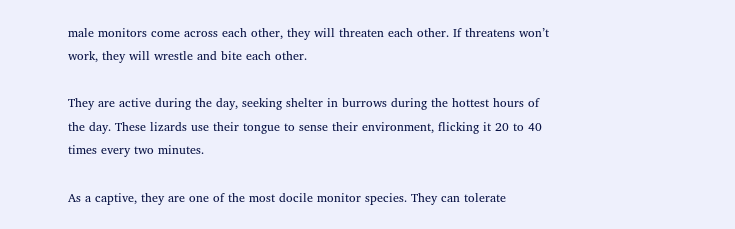male monitors come across each other, they will threaten each other. If threatens won’t work, they will wrestle and bite each other.

They are active during the day, seeking shelter in burrows during the hottest hours of the day. These lizards use their tongue to sense their environment, flicking it 20 to 40 times every two minutes.

As a captive, they are one of the most docile monitor species. They can tolerate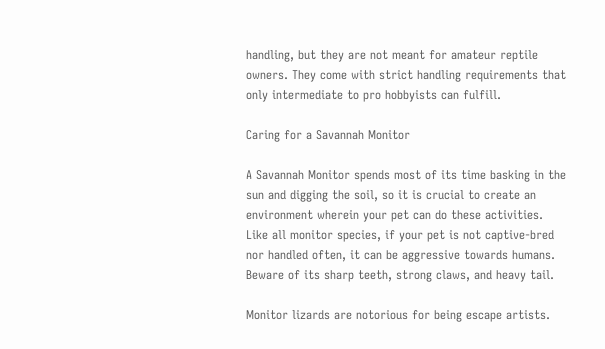handling, but they are not meant for amateur reptile owners. They come with strict handling requirements that only intermediate to pro hobbyists can fulfill.

Caring for a Savannah Monitor

A Savannah Monitor spends most of its time basking in the sun and digging the soil, so it is crucial to create an environment wherein your pet can do these activities. Like all monitor species, if your pet is not captive-bred nor handled often, it can be aggressive towards humans. Beware of its sharp teeth, strong claws, and heavy tail.

Monitor lizards are notorious for being escape artists.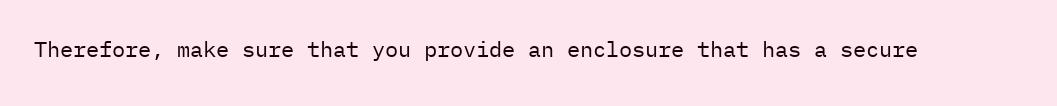Therefore, make sure that you provide an enclosure that has a secure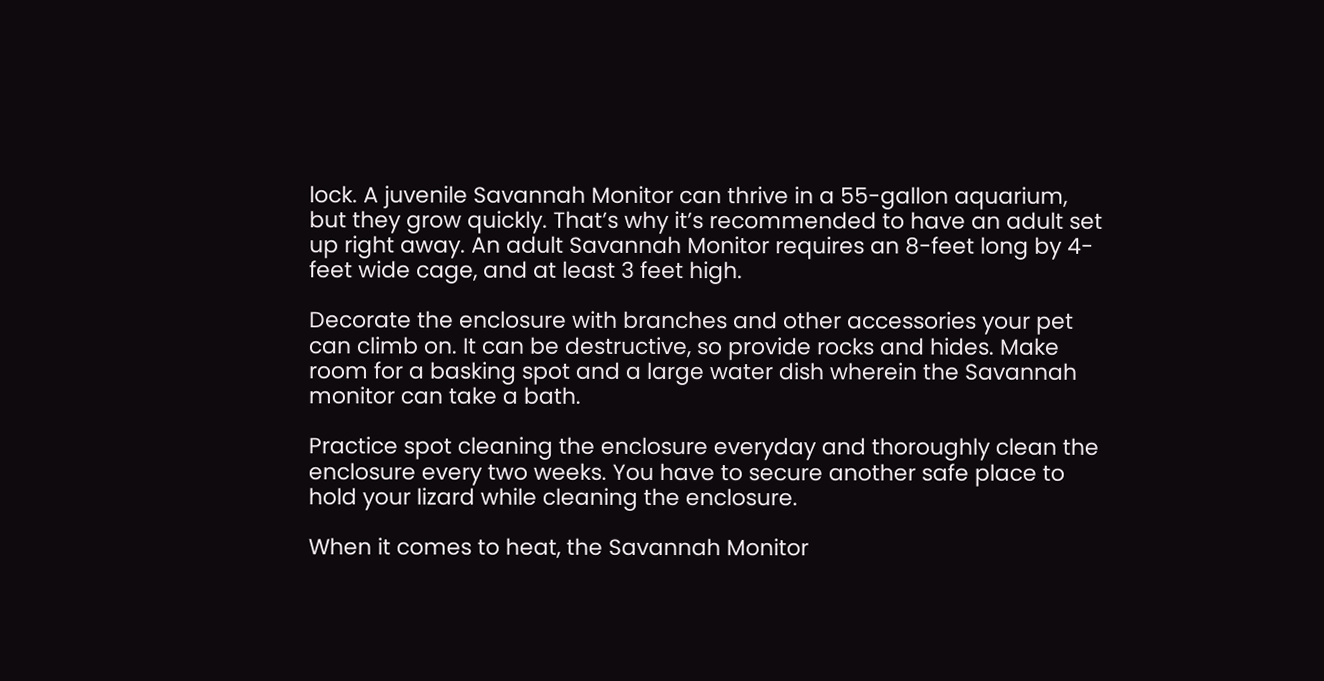lock. A juvenile Savannah Monitor can thrive in a 55-gallon aquarium, but they grow quickly. That’s why it’s recommended to have an adult set up right away. An adult Savannah Monitor requires an 8-feet long by 4-feet wide cage, and at least 3 feet high.

Decorate the enclosure with branches and other accessories your pet can climb on. It can be destructive, so provide rocks and hides. Make room for a basking spot and a large water dish wherein the Savannah monitor can take a bath.

Practice spot cleaning the enclosure everyday and thoroughly clean the enclosure every two weeks. You have to secure another safe place to hold your lizard while cleaning the enclosure.

When it comes to heat, the Savannah Monitor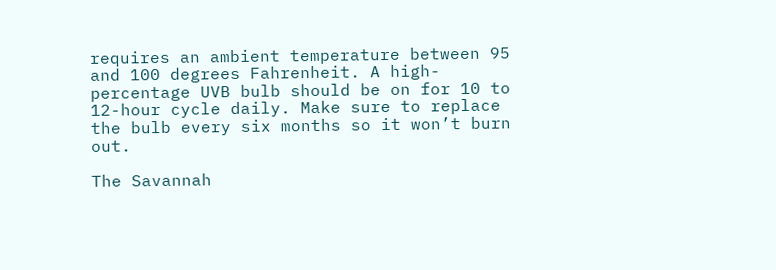requires an ambient temperature between 95 and 100 degrees Fahrenheit. A high-percentage UVB bulb should be on for 10 to 12-hour cycle daily. Make sure to replace the bulb every six months so it won’t burn out.

The Savannah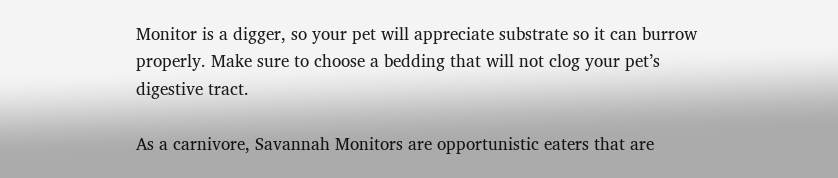Monitor is a digger, so your pet will appreciate substrate so it can burrow properly. Make sure to choose a bedding that will not clog your pet’s digestive tract.

As a carnivore, Savannah Monitors are opportunistic eaters that are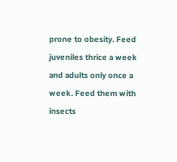prone to obesity. Feed juveniles thrice a week and adults only once a week. Feed them with insects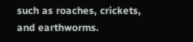such as roaches, crickets, and earthworms.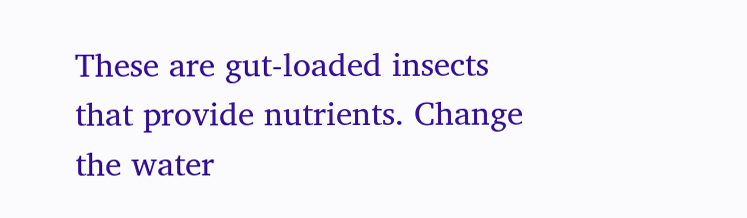These are gut-loaded insects that provide nutrients. Change the water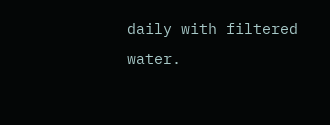daily with filtered water.